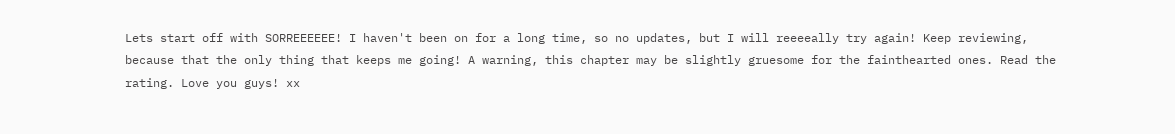Lets start off with SORREEEEEE! I haven't been on for a long time, so no updates, but I will reeeeally try again! Keep reviewing, because that the only thing that keeps me going! A warning, this chapter may be slightly gruesome for the fainthearted ones. Read the rating. Love you guys! xx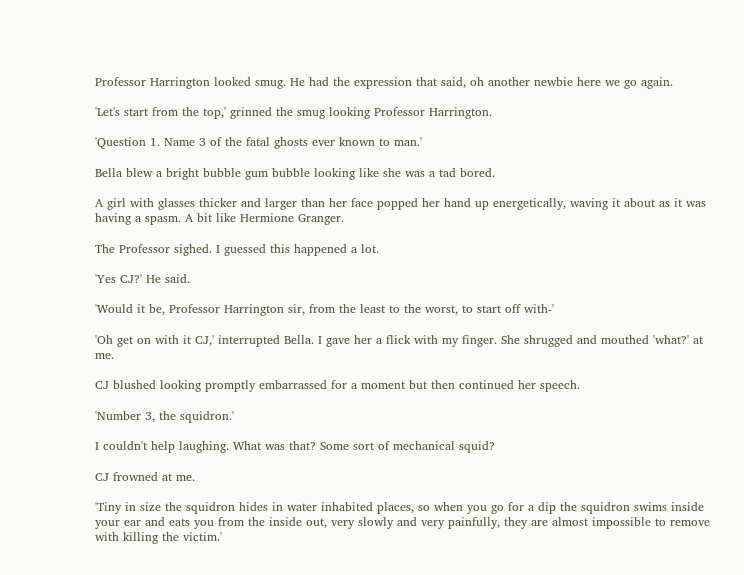Professor Harrington looked smug. He had the expression that said, oh another newbie here we go again.

'Let's start from the top,' grinned the smug looking Professor Harrington.

'Question 1. Name 3 of the fatal ghosts ever known to man.'

Bella blew a bright bubble gum bubble looking like she was a tad bored.

A girl with glasses thicker and larger than her face popped her hand up energetically, waving it about as it was having a spasm. A bit like Hermione Granger.

The Professor sighed. I guessed this happened a lot.

'Yes CJ?' He said.

'Would it be, Professor Harrington sir, from the least to the worst, to start off with-'

'Oh get on with it CJ,' interrupted Bella. I gave her a flick with my finger. She shrugged and mouthed 'what?' at me.

CJ blushed looking promptly embarrassed for a moment but then continued her speech.

'Number 3, the squidron.'

I couldn't help laughing. What was that? Some sort of mechanical squid?

CJ frowned at me.

'Tiny in size the squidron hides in water inhabited places, so when you go for a dip the squidron swims inside your ear and eats you from the inside out, very slowly and very painfully, they are almost impossible to remove with killing the victim.'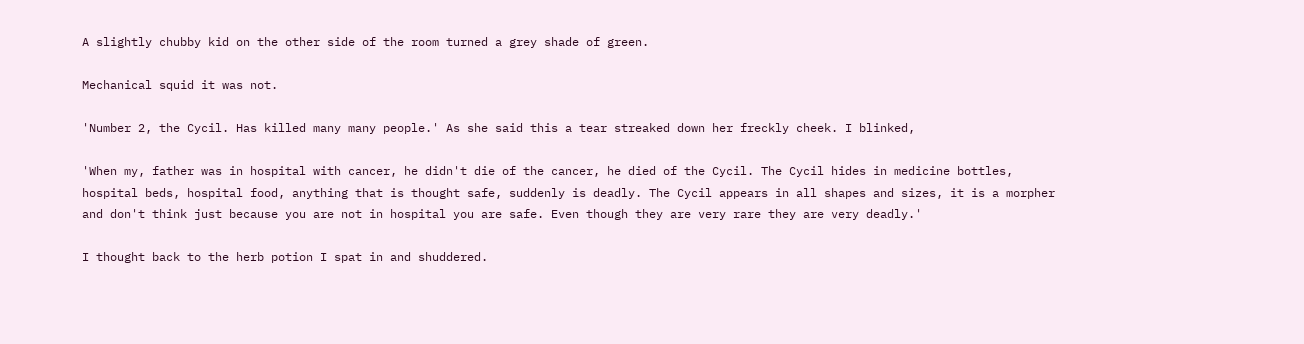A slightly chubby kid on the other side of the room turned a grey shade of green.

Mechanical squid it was not.

'Number 2, the Cycil. Has killed many many people.' As she said this a tear streaked down her freckly cheek. I blinked,

'When my, father was in hospital with cancer, he didn't die of the cancer, he died of the Cycil. The Cycil hides in medicine bottles, hospital beds, hospital food, anything that is thought safe, suddenly is deadly. The Cycil appears in all shapes and sizes, it is a morpher and don't think just because you are not in hospital you are safe. Even though they are very rare they are very deadly.'

I thought back to the herb potion I spat in and shuddered.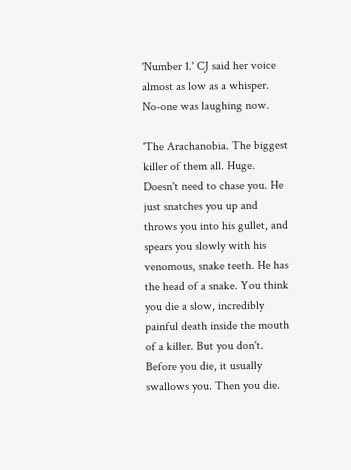'Number 1.' CJ said her voice almost as low as a whisper. No-one was laughing now.

'The Arachanobia. The biggest killer of them all. Huge. Doesn't need to chase you. He just snatches you up and throws you into his gullet, and spears you slowly with his venomous, snake teeth. He has the head of a snake. You think you die a slow, incredibly painful death inside the mouth of a killer. But you don't. Before you die, it usually swallows you. Then you die.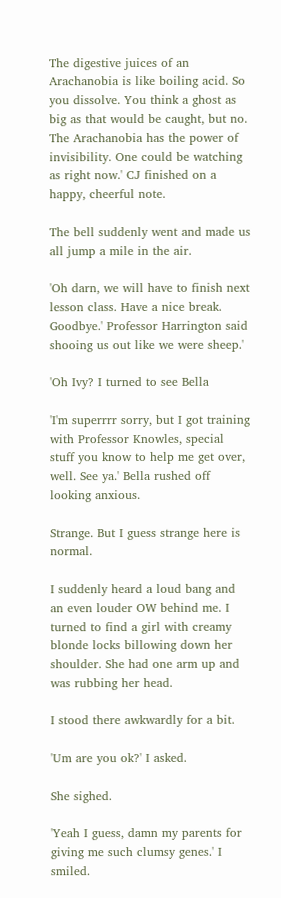The digestive juices of an Arachanobia is like boiling acid. So you dissolve. You think a ghost as big as that would be caught, but no. The Arachanobia has the power of invisibility. One could be watching as right now.' CJ finished on a happy, cheerful note.

The bell suddenly went and made us all jump a mile in the air.

'Oh darn, we will have to finish next lesson class. Have a nice break. Goodbye.' Professor Harrington said shooing us out like we were sheep.'

'Oh Ivy? I turned to see Bella

'I'm superrrr sorry, but I got training with Professor Knowles, special stuff you know to help me get over, well. See ya.' Bella rushed off looking anxious.

Strange. But I guess strange here is normal.

I suddenly heard a loud bang and an even louder OW behind me. I turned to find a girl with creamy blonde locks billowing down her shoulder. She had one arm up and was rubbing her head.

I stood there awkwardly for a bit.

'Um are you ok?' I asked.

She sighed.

'Yeah I guess, damn my parents for giving me such clumsy genes.' I smiled.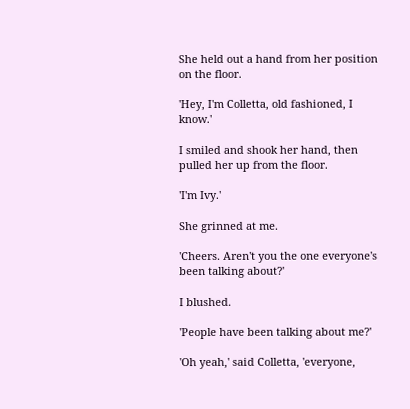She held out a hand from her position on the floor.

'Hey, I'm Colletta, old fashioned, I know.'

I smiled and shook her hand, then pulled her up from the floor.

'I'm Ivy.'

She grinned at me.

'Cheers. Aren't you the one everyone's been talking about?'

I blushed.

'People have been talking about me?'

'Oh yeah,' said Colletta, 'everyone,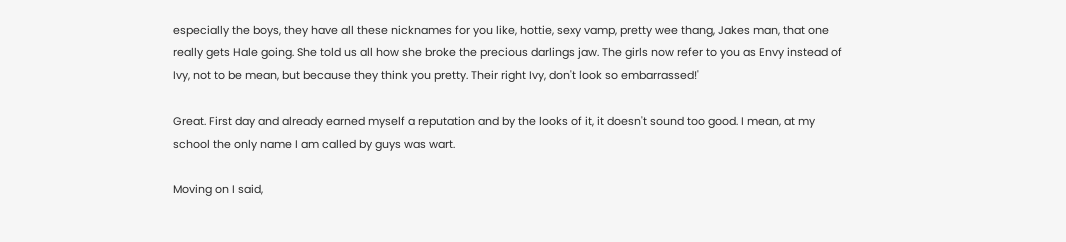especially the boys, they have all these nicknames for you like, hottie, sexy vamp, pretty wee thang, Jakes man, that one really gets Hale going. She told us all how she broke the precious darlings jaw. The girls now refer to you as Envy instead of Ivy, not to be mean, but because they think you pretty. Their right Ivy, don't look so embarrassed!'

Great. First day and already earned myself a reputation and by the looks of it, it doesn't sound too good. I mean, at my school the only name I am called by guys was wart.

Moving on I said,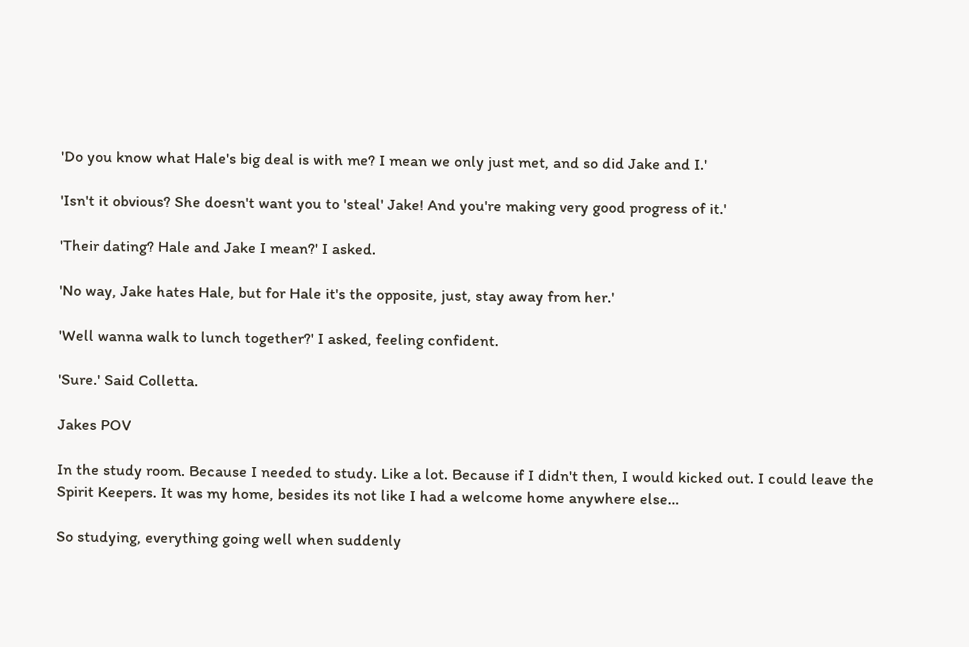'Do you know what Hale's big deal is with me? I mean we only just met, and so did Jake and I.'

'Isn't it obvious? She doesn't want you to 'steal' Jake! And you're making very good progress of it.'

'Their dating? Hale and Jake I mean?' I asked.

'No way, Jake hates Hale, but for Hale it's the opposite, just, stay away from her.'

'Well wanna walk to lunch together?' I asked, feeling confident.

'Sure.' Said Colletta.

Jakes POV

In the study room. Because I needed to study. Like a lot. Because if I didn't then, I would kicked out. I could leave the Spirit Keepers. It was my home, besides its not like I had a welcome home anywhere else…

So studying, everything going well when suddenly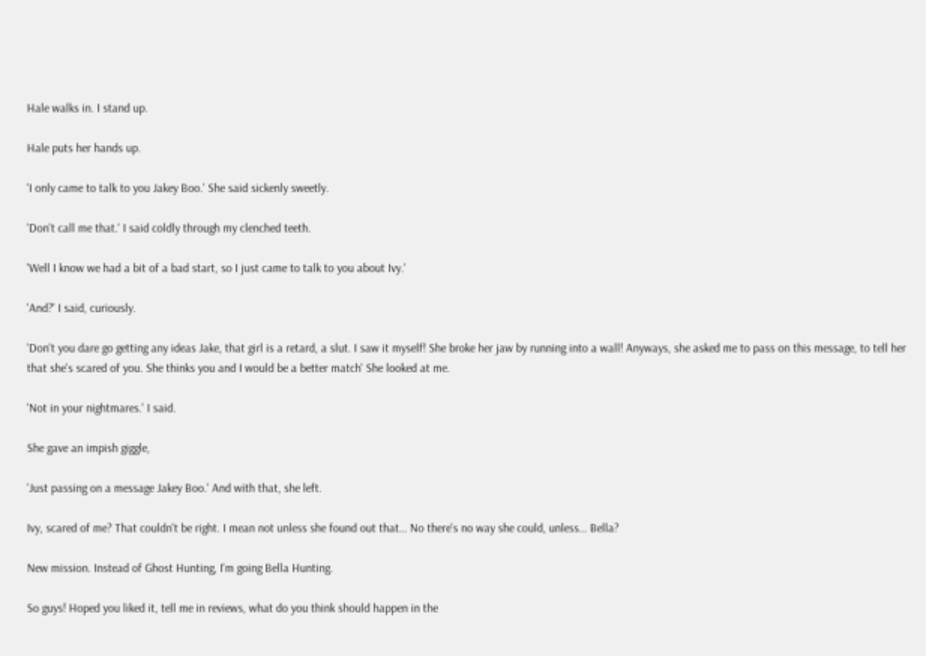Hale walks in. I stand up.

Hale puts her hands up.

'I only came to talk to you Jakey Boo.' She said sickenly sweetly.

'Don't call me that.' I said coldly through my clenched teeth.

'Well I know we had a bit of a bad start, so I just came to talk to you about Ivy.'

'And?' I said, curiously.

'Don't you dare go getting any ideas Jake, that girl is a retard, a slut. I saw it myself! She broke her jaw by running into a wall! Anyways, she asked me to pass on this message, to tell her that she's scared of you. She thinks you and I would be a better match' She looked at me.

'Not in your nightmares.' I said.

She gave an impish giggle,

'Just passing on a message Jakey Boo.' And with that, she left.

Ivy, scared of me? That couldn't be right. I mean not unless she found out that… No there's no way she could, unless… Bella?

New mission. Instead of Ghost Hunting, I'm going Bella Hunting.

So guys! Hoped you liked it, tell me in reviews, what do you think should happen in the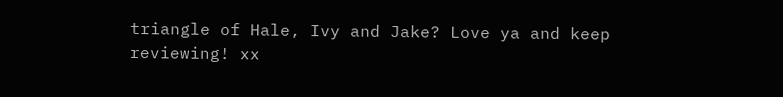triangle of Hale, Ivy and Jake? Love ya and keep reviewing! xx